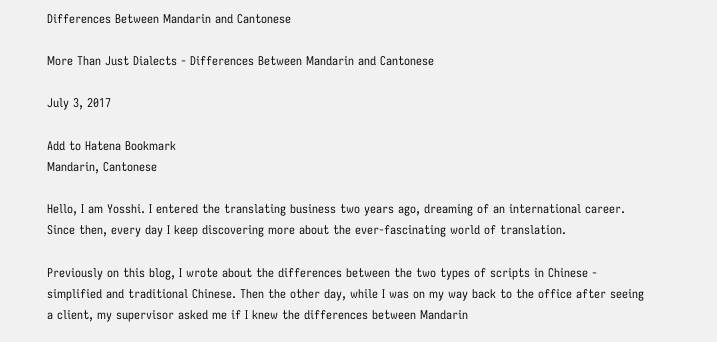Differences Between Mandarin and Cantonese

More Than Just Dialects - Differences Between Mandarin and Cantonese

July 3, 2017

Add to Hatena Bookmark
Mandarin, Cantonese

Hello, I am Yosshi. I entered the translating business two years ago, dreaming of an international career. Since then, every day I keep discovering more about the ever-fascinating world of translation.

Previously on this blog, I wrote about the differences between the two types of scripts in Chinese - simplified and traditional Chinese. Then the other day, while I was on my way back to the office after seeing a client, my supervisor asked me if I knew the differences between Mandarin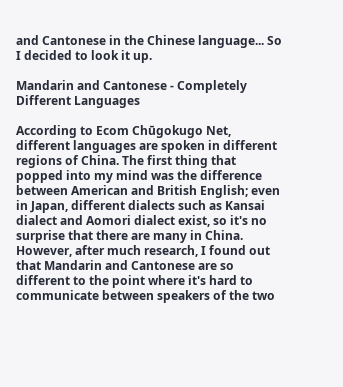and Cantonese in the Chinese language... So I decided to look it up.

Mandarin and Cantonese - Completely Different Languages

According to Ecom Chūgokugo Net, different languages are spoken in different regions of China. The first thing that popped into my mind was the difference between American and British English; even in Japan, different dialects such as Kansai dialect and Aomori dialect exist, so it's no surprise that there are many in China. However, after much research, I found out that Mandarin and Cantonese are so different to the point where it's hard to communicate between speakers of the two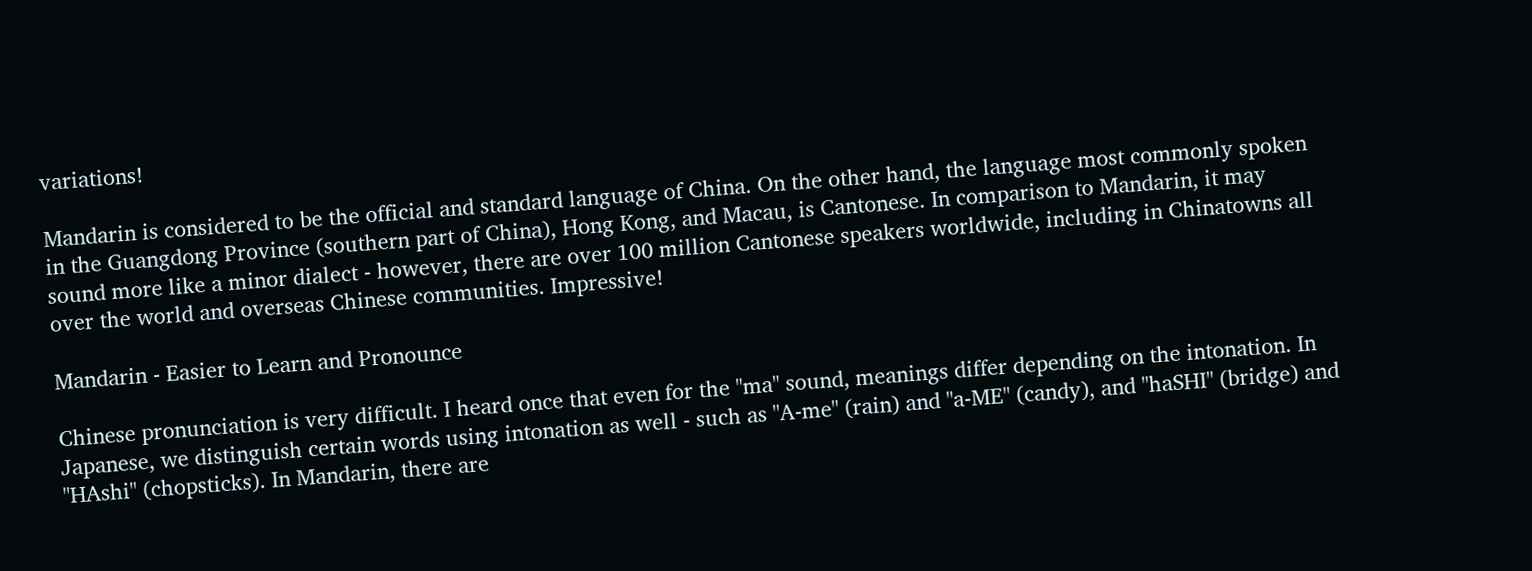variations!

Mandarin is considered to be the official and standard language of China. On the other hand, the language most commonly spoken in the Guangdong Province (southern part of China), Hong Kong, and Macau, is Cantonese. In comparison to Mandarin, it may sound more like a minor dialect - however, there are over 100 million Cantonese speakers worldwide, including in Chinatowns all over the world and overseas Chinese communities. Impressive!

Mandarin - Easier to Learn and Pronounce

Chinese pronunciation is very difficult. I heard once that even for the "ma" sound, meanings differ depending on the intonation. In Japanese, we distinguish certain words using intonation as well - such as "A-me" (rain) and "a-ME" (candy), and "haSHI" (bridge) and "HAshi" (chopsticks). In Mandarin, there are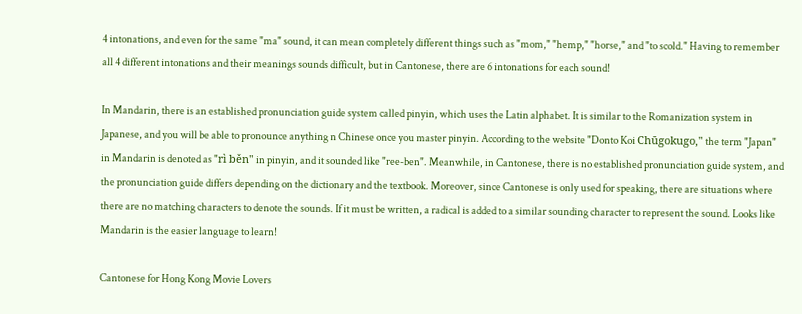4 intonations, and even for the same "ma" sound, it can mean completely different things such as "mom," "hemp," "horse," and "to scold." Having to remember all 4 different intonations and their meanings sounds difficult, but in Cantonese, there are 6 intonations for each sound!

In Mandarin, there is an established pronunciation guide system called pinyin, which uses the Latin alphabet. It is similar to the Romanization system in Japanese, and you will be able to pronounce anything n Chinese once you master pinyin. According to the website "Donto Koi Chūgokugo," the term "Japan" in Mandarin is denoted as "rì běn" in pinyin, and it sounded like "ree-ben". Meanwhile, in Cantonese, there is no established pronunciation guide system, and the pronunciation guide differs depending on the dictionary and the textbook. Moreover, since Cantonese is only used for speaking, there are situations where there are no matching characters to denote the sounds. If it must be written, a radical is added to a similar sounding character to represent the sound. Looks like Mandarin is the easier language to learn!

Cantonese for Hong Kong Movie Lovers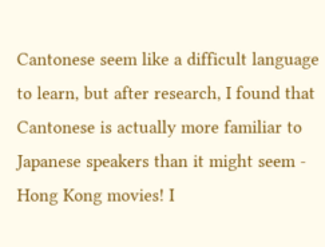Cantonese seem like a difficult language to learn, but after research, I found that Cantonese is actually more familiar to Japanese speakers than it might seem - Hong Kong movies! I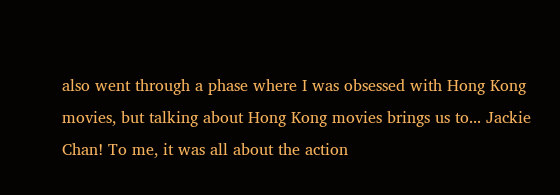also went through a phase where I was obsessed with Hong Kong movies, but talking about Hong Kong movies brings us to... Jackie Chan! To me, it was all about the action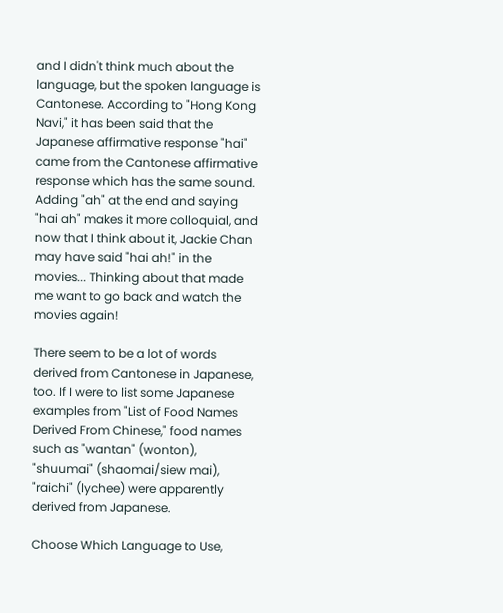and I didn't think much about the language, but the spoken language is Cantonese. According to "Hong Kong Navi," it has been said that the Japanese affirmative response "hai" came from the Cantonese affirmative response which has the same sound. Adding "ah" at the end and saying "hai ah" makes it more colloquial, and now that I think about it, Jackie Chan may have said "hai ah!" in the movies... Thinking about that made me want to go back and watch the movies again!

There seem to be a lot of words derived from Cantonese in Japanese, too. If I were to list some Japanese examples from "List of Food Names Derived From Chinese," food names such as "wantan" (wonton), "shuumai" (shaomai/siew mai), "raichi" (lychee) were apparently derived from Japanese.

Choose Which Language to Use,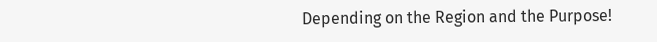Depending on the Region and the Purpose!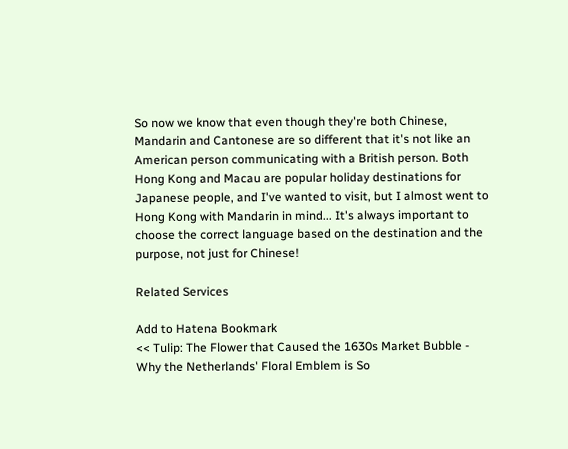So now we know that even though they're both Chinese, Mandarin and Cantonese are so different that it's not like an American person communicating with a British person. Both Hong Kong and Macau are popular holiday destinations for Japanese people, and I've wanted to visit, but I almost went to Hong Kong with Mandarin in mind... It's always important to choose the correct language based on the destination and the purpose, not just for Chinese!

Related Services

Add to Hatena Bookmark
<< Tulip: The Flower that Caused the 1630s Market Bubble - Why the Netherlands' Floral Emblem is So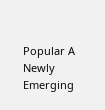Popular A Newly Emerging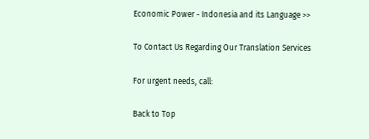Economic Power - Indonesia and its Language >>

To Contact Us Regarding Our Translation Services

For urgent needs, call:

Back to Top